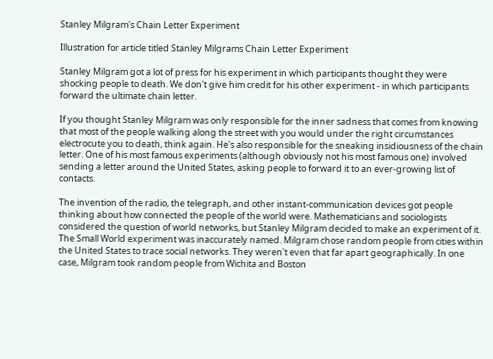Stanley Milgram's Chain Letter Experiment

Illustration for article titled Stanley Milgrams Chain Letter Experiment

Stanley Milgram got a lot of press for his experiment in which participants thought they were shocking people to death. We don't give him credit for his other experiment - in which participants forward the ultimate chain letter.

If you thought Stanley Milgram was only responsible for the inner sadness that comes from knowing that most of the people walking along the street with you would under the right circumstances electrocute you to death, think again. He's also responsible for the sneaking insidiousness of the chain letter. One of his most famous experiments (although obviously not his most famous one) involved sending a letter around the United States, asking people to forward it to an ever-growing list of contacts.

The invention of the radio, the telegraph, and other instant-communication devices got people thinking about how connected the people of the world were. Mathematicians and sociologists considered the question of world networks, but Stanley Milgram decided to make an experiment of it. The Small World experiment was inaccurately named. Milgram chose random people from cities within the United States to trace social networks. They weren't even that far apart geographically. In one case, Milgram took random people from Wichita and Boston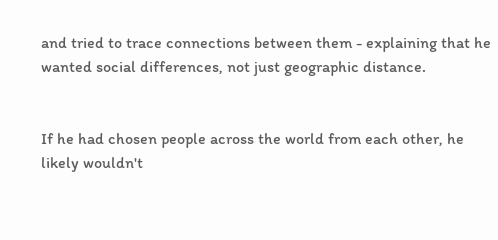and tried to trace connections between them - explaining that he wanted social differences, not just geographic distance.


If he had chosen people across the world from each other, he likely wouldn't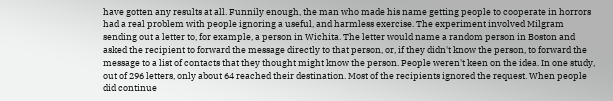have gotten any results at all. Funnily enough, the man who made his name getting people to cooperate in horrors had a real problem with people ignoring a useful, and harmless exercise. The experiment involved Milgram sending out a letter to, for example, a person in Wichita. The letter would name a random person in Boston and asked the recipient to forward the message directly to that person, or, if they didn't know the person, to forward the message to a list of contacts that they thought might know the person. People weren't keen on the idea. In one study, out of 296 letters, only about 64 reached their destination. Most of the recipients ignored the request. When people did continue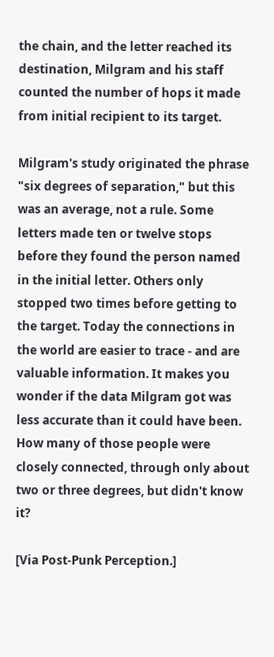the chain, and the letter reached its destination, Milgram and his staff counted the number of hops it made from initial recipient to its target.

Milgram's study originated the phrase "six degrees of separation," but this was an average, not a rule. Some letters made ten or twelve stops before they found the person named in the initial letter. Others only stopped two times before getting to the target. Today the connections in the world are easier to trace - and are valuable information. It makes you wonder if the data Milgram got was less accurate than it could have been. How many of those people were closely connected, through only about two or three degrees, but didn't know it?

[Via Post-Punk Perception.]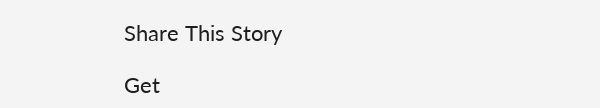Share This Story

Get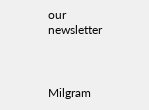our newsletter



Milgram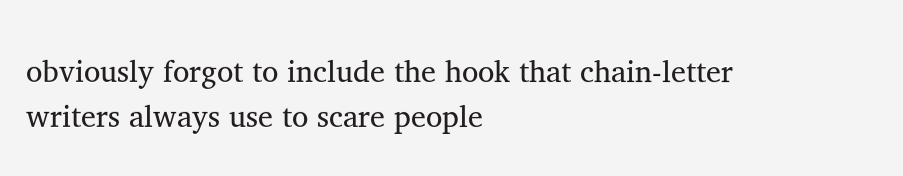obviously forgot to include the hook that chain-letter writers always use to scare people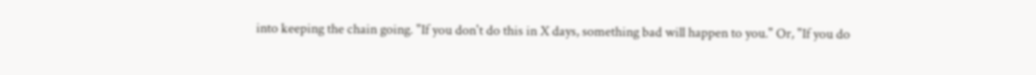into keeping the chain going. "If you don't do this in X days, something bad will happen to you." Or, "If you do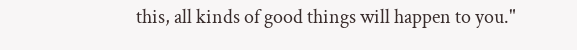this, all kinds of good things will happen to you."